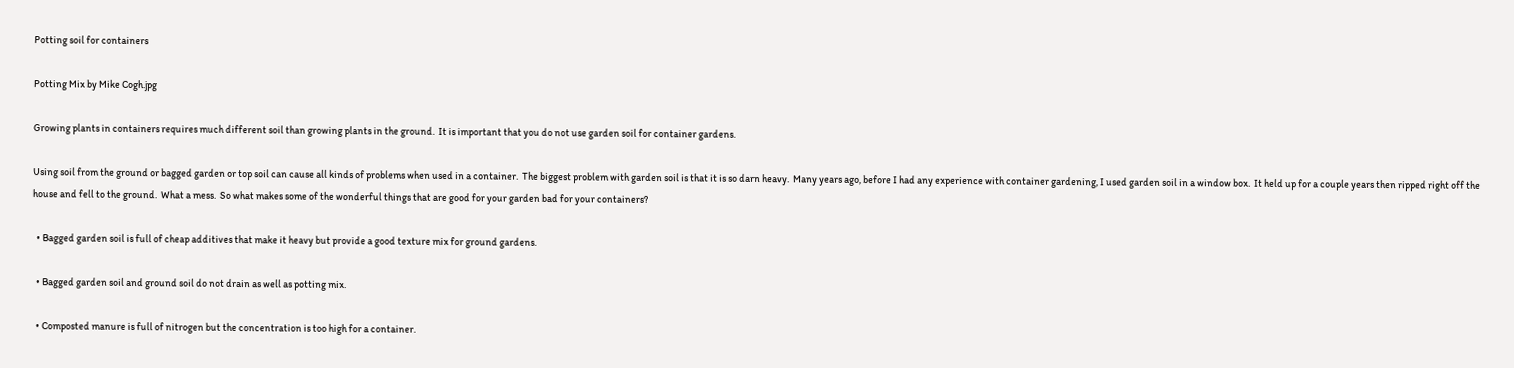Potting soil for containers

Potting Mix by Mike Cogh.jpg

Growing plants in containers requires much different soil than growing plants in the ground.  It is important that you do not use garden soil for container gardens.

Using soil from the ground or bagged garden or top soil can cause all kinds of problems when used in a container.  The biggest problem with garden soil is that it is so darn heavy.  Many years ago, before I had any experience with container gardening, I used garden soil in a window box.  It held up for a couple years then ripped right off the house and fell to the ground.  What a mess.  So what makes some of the wonderful things that are good for your garden bad for your containers?

  • Bagged garden soil is full of cheap additives that make it heavy but provide a good texture mix for ground gardens.

  • Bagged garden soil and ground soil do not drain as well as potting mix.

  • Composted manure is full of nitrogen but the concentration is too high for a container.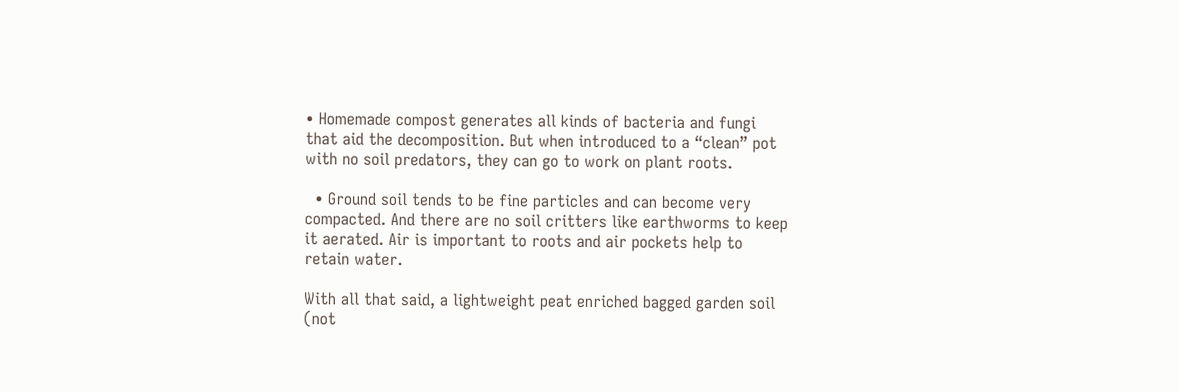• Homemade compost generates all kinds of bacteria and fungi that aid the decomposition. But when introduced to a “clean” pot with no soil predators, they can go to work on plant roots.

  • Ground soil tends to be fine particles and can become very compacted. And there are no soil critters like earthworms to keep it aerated. Air is important to roots and air pockets help to retain water.

With all that said, a lightweight peat enriched bagged garden soil (not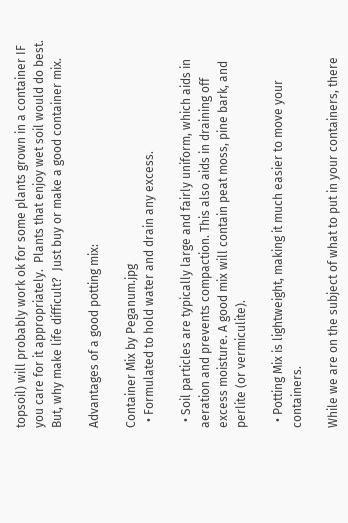topsoil) will probably work ok for some plants grown in a container IF you care for it appropriately.  Plants that enjoy wet soil would do best.  But, why make life difficult?  Just buy or make a good container mix.

Advantages of a good potting mix:

Container Mix by Peganum.jpg
  • Formulated to hold water and drain any excess.

  • Soil particles are typically large and fairly uniform, which aids in aeration and prevents compaction. This also aids in draining off excess moisture. A good mix will contain peat moss, pine bark, and perlite (or vermiculite).

  • Potting Mix is lightweight, making it much easier to move your containers.

While we are on the subject of what to put in your containers, there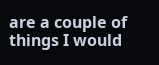are a couple of things I would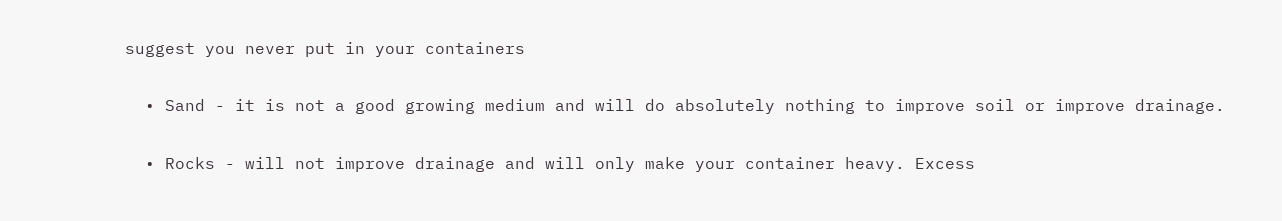suggest you never put in your containers

  • Sand - it is not a good growing medium and will do absolutely nothing to improve soil or improve drainage.

  • Rocks - will not improve drainage and will only make your container heavy. Excess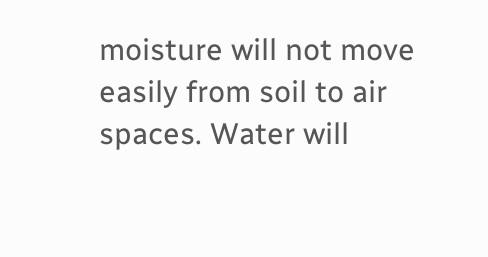moisture will not move easily from soil to air spaces. Water will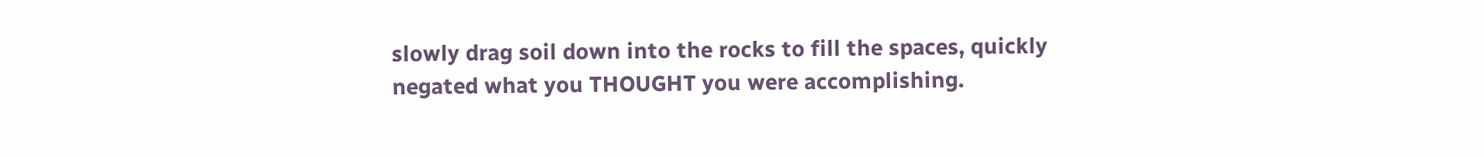slowly drag soil down into the rocks to fill the spaces, quickly negated what you THOUGHT you were accomplishing.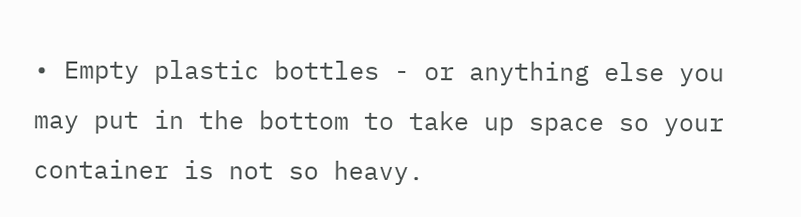• Empty plastic bottles - or anything else you may put in the bottom to take up space so your container is not so heavy.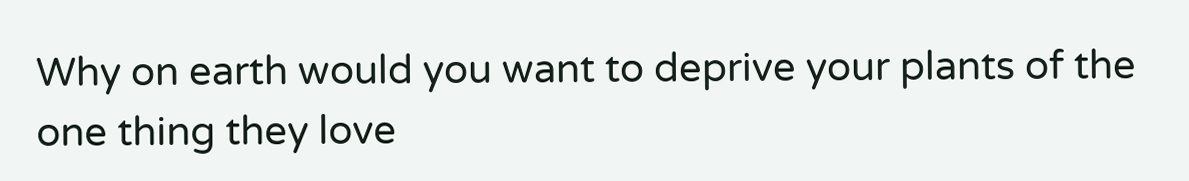Why on earth would you want to deprive your plants of the one thing they love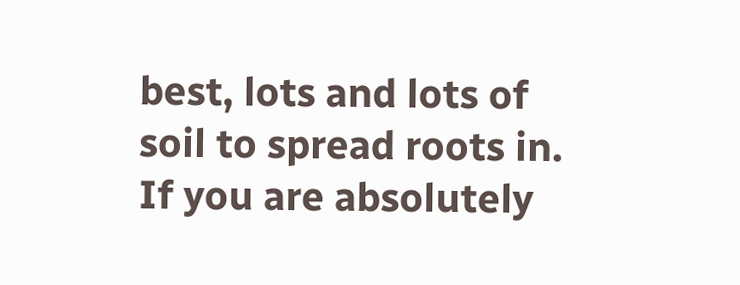best, lots and lots of soil to spread roots in. If you are absolutely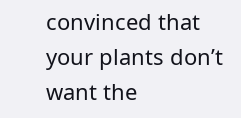convinced that your plants don’t want the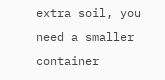extra soil, you need a smaller container